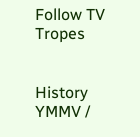Follow TV Tropes


History YMMV /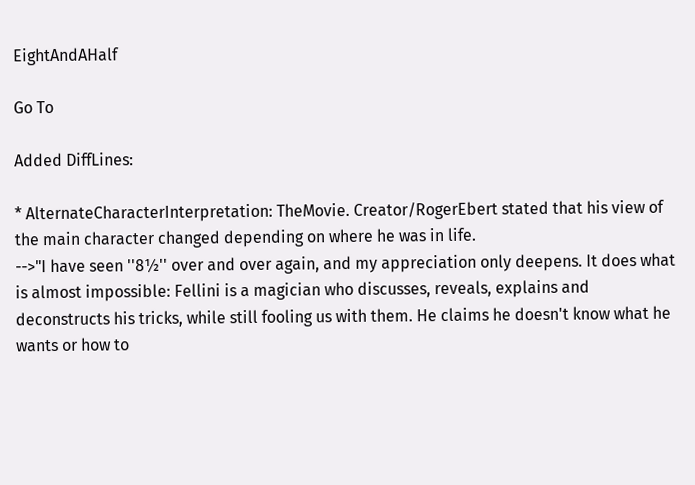EightAndAHalf

Go To

Added DiffLines:

* AlternateCharacterInterpretation: TheMovie. Creator/RogerEbert stated that his view of the main character changed depending on where he was in life.
-->"I have seen ''8½'' over and over again, and my appreciation only deepens. It does what is almost impossible: Fellini is a magician who discusses, reveals, explains and deconstructs his tricks, while still fooling us with them. He claims he doesn't know what he wants or how to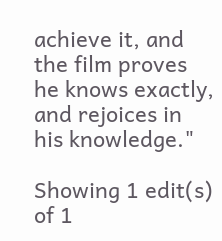achieve it, and the film proves he knows exactly, and rejoices in his knowledge."

Showing 1 edit(s) of 1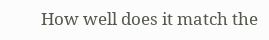How well does it match the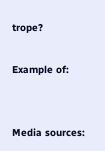trope?

Example of:


Media sources: